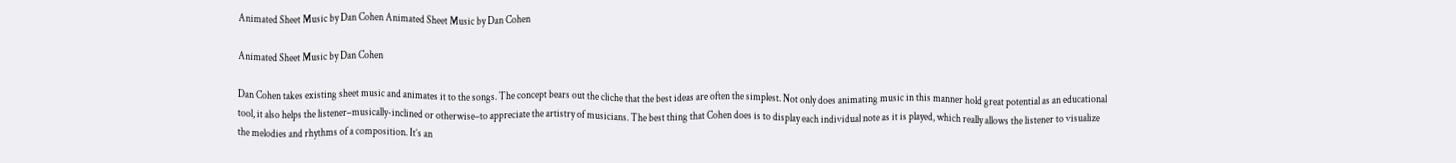Animated Sheet Music by Dan Cohen Animated Sheet Music by Dan Cohen

Animated Sheet Music by Dan Cohen

Dan Cohen takes existing sheet music and animates it to the songs. The concept bears out the cliche that the best ideas are often the simplest. Not only does animating music in this manner hold great potential as an educational tool, it also helps the listener–musically-inclined or otherwise–to appreciate the artistry of musicians. The best thing that Cohen does is to display each individual note as it is played, which really allows the listener to visualize the melodies and rhythms of a composition. It’s an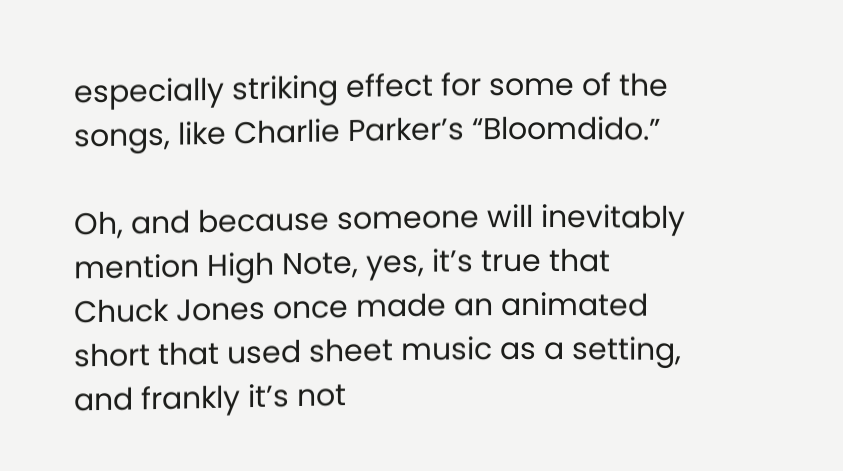especially striking effect for some of the songs, like Charlie Parker’s “Bloomdido.”

Oh, and because someone will inevitably mention High Note, yes, it’s true that Chuck Jones once made an animated short that used sheet music as a setting, and frankly it’s not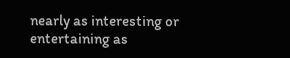nearly as interesting or entertaining as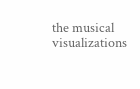the musical visualizations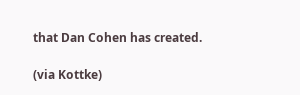that Dan Cohen has created.

(via Kottke)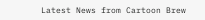Latest News from Cartoon Brew